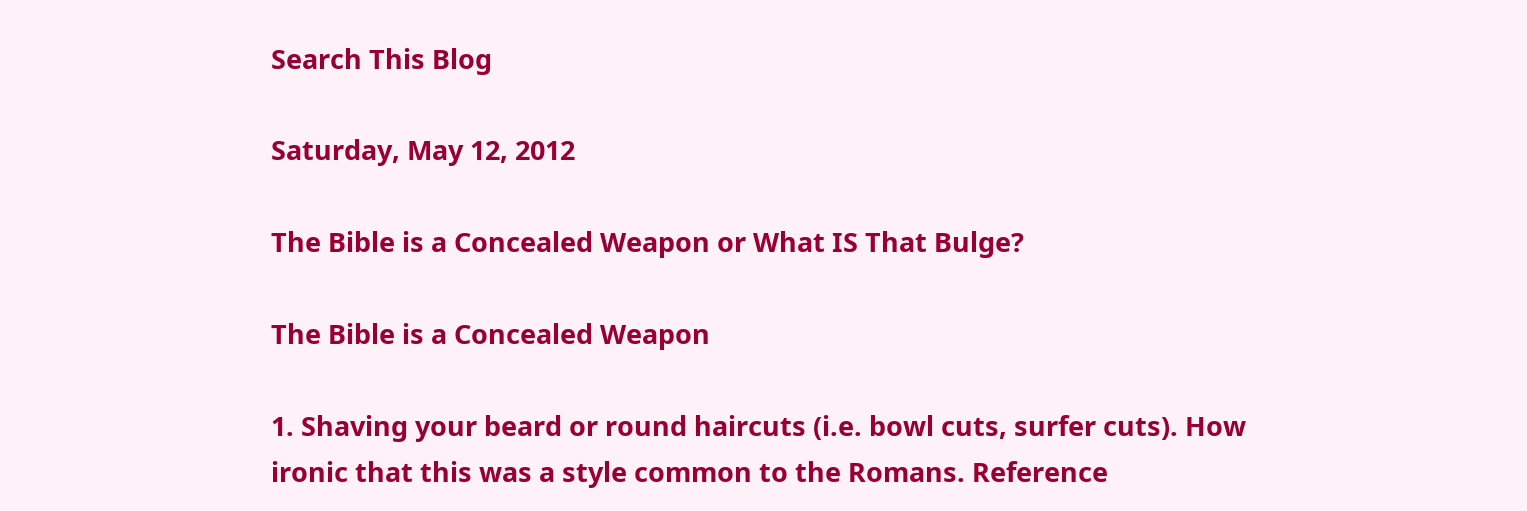Search This Blog

Saturday, May 12, 2012

The Bible is a Concealed Weapon or What IS That Bulge?

The Bible is a Concealed Weapon

1. Shaving your beard or round haircuts (i.e. bowl cuts, surfer cuts). How ironic that this was a style common to the Romans. Reference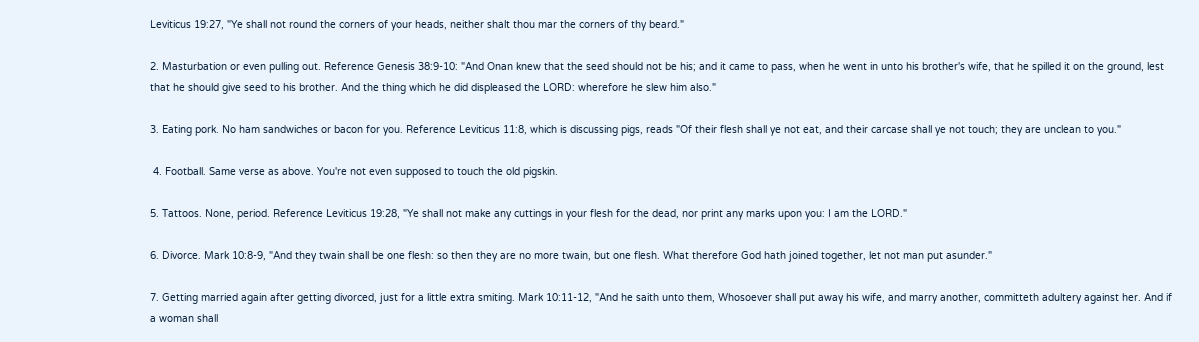Leviticus 19:27, "Ye shall not round the corners of your heads, neither shalt thou mar the corners of thy beard."

2. Masturbation or even pulling out. Reference Genesis 38:9-10: "And Onan knew that the seed should not be his; and it came to pass, when he went in unto his brother's wife, that he spilled it on the ground, lest that he should give seed to his brother. And the thing which he did displeased the LORD: wherefore he slew him also."

3. Eating pork. No ham sandwiches or bacon for you. Reference Leviticus 11:8, which is discussing pigs, reads "Of their flesh shall ye not eat, and their carcase shall ye not touch; they are unclean to you."

 4. Football. Same verse as above. You're not even supposed to touch the old pigskin.

5. Tattoos. None, period. Reference Leviticus 19:28, "Ye shall not make any cuttings in your flesh for the dead, nor print any marks upon you: I am the LORD."

6. Divorce. Mark 10:8-9, "And they twain shall be one flesh: so then they are no more twain, but one flesh. What therefore God hath joined together, let not man put asunder."

7. Getting married again after getting divorced, just for a little extra smiting. Mark 10:11-12, "And he saith unto them, Whosoever shall put away his wife, and marry another, committeth adultery against her. And if a woman shall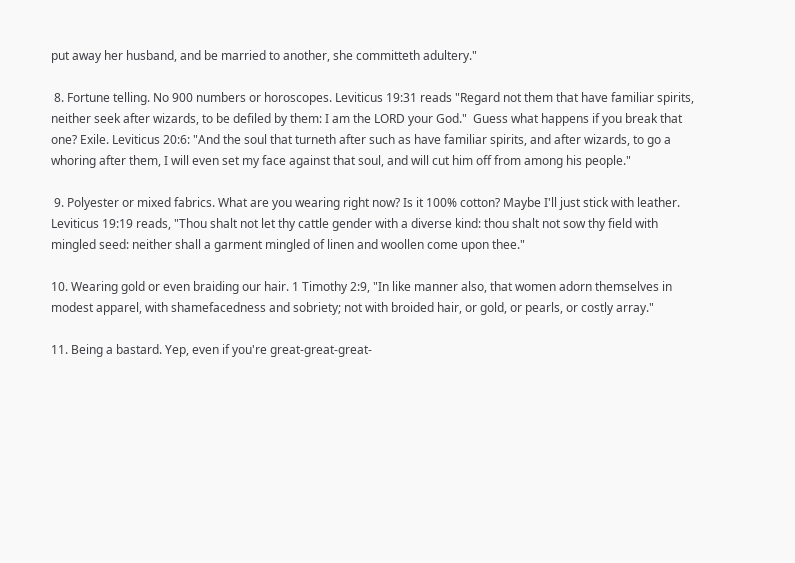put away her husband, and be married to another, she committeth adultery."

 8. Fortune telling. No 900 numbers or horoscopes. Leviticus 19:31 reads "Regard not them that have familiar spirits, neither seek after wizards, to be defiled by them: I am the LORD your God."  Guess what happens if you break that one? Exile. Leviticus 20:6: "And the soul that turneth after such as have familiar spirits, and after wizards, to go a whoring after them, I will even set my face against that soul, and will cut him off from among his people."

 9. Polyester or mixed fabrics. What are you wearing right now? Is it 100% cotton? Maybe I'll just stick with leather. Leviticus 19:19 reads, "Thou shalt not let thy cattle gender with a diverse kind: thou shalt not sow thy field with mingled seed: neither shall a garment mingled of linen and woollen come upon thee."

10. Wearing gold or even braiding our hair. 1 Timothy 2:9, "In like manner also, that women adorn themselves in modest apparel, with shamefacedness and sobriety; not with broided hair, or gold, or pearls, or costly array."

11. Being a bastard. Yep, even if you're great-great-great-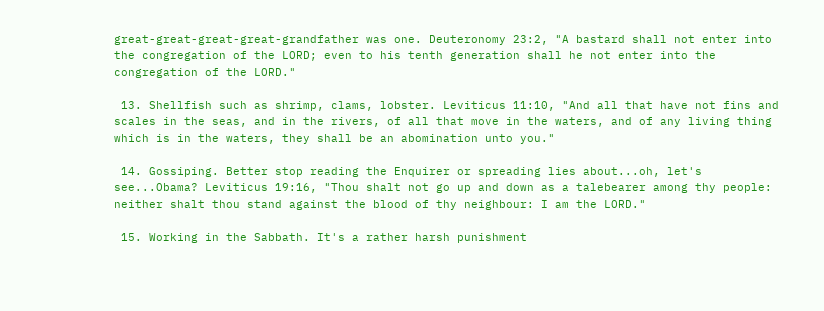great-great-great-great-grandfather was one. Deuteronomy 23:2, "A bastard shall not enter into the congregation of the LORD; even to his tenth generation shall he not enter into the congregation of the LORD."

 13. Shellfish such as shrimp, clams, lobster. Leviticus 11:10, "And all that have not fins and scales in the seas, and in the rivers, of all that move in the waters, and of any living thing which is in the waters, they shall be an abomination unto you."

 14. Gossiping. Better stop reading the Enquirer or spreading lies about...oh, let's see...Obama? Leviticus 19:16, "Thou shalt not go up and down as a talebearer among thy people: neither shalt thou stand against the blood of thy neighbour: I am the LORD."

 15. Working in the Sabbath. It's a rather harsh punishment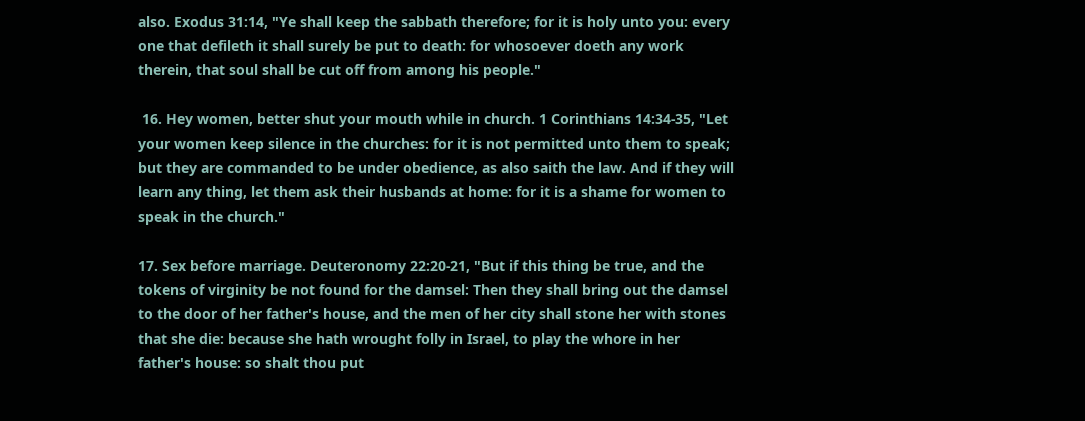also. Exodus 31:14, "Ye shall keep the sabbath therefore; for it is holy unto you: every one that defileth it shall surely be put to death: for whosoever doeth any work therein, that soul shall be cut off from among his people."

 16. Hey women, better shut your mouth while in church. 1 Corinthians 14:34-35, "Let your women keep silence in the churches: for it is not permitted unto them to speak; but they are commanded to be under obedience, as also saith the law. And if they will learn any thing, let them ask their husbands at home: for it is a shame for women to speak in the church."

17. Sex before marriage. Deuteronomy 22:20-21, "But if this thing be true, and the tokens of virginity be not found for the damsel: Then they shall bring out the damsel to the door of her father's house, and the men of her city shall stone her with stones that she die: because she hath wrought folly in Israel, to play the whore in her father's house: so shalt thou put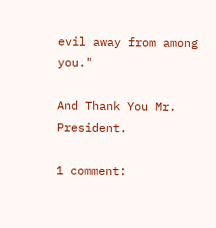evil away from among you."

And Thank You Mr. President.

1 comment: